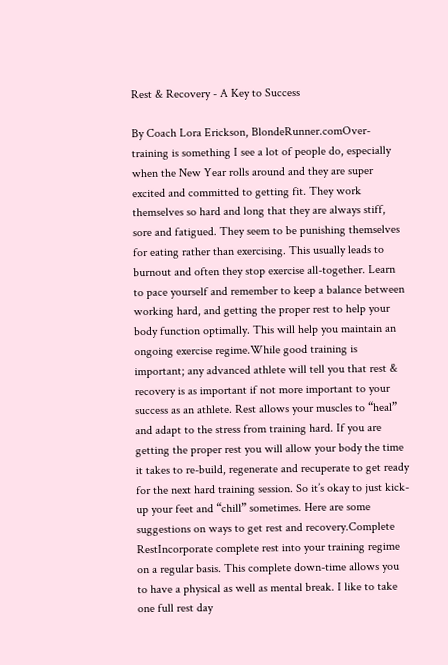Rest & Recovery - A Key to Success

By Coach Lora Erickson, BlondeRunner.comOver-training is something I see a lot of people do, especially when the New Year rolls around and they are super excited and committed to getting fit. They work themselves so hard and long that they are always stiff, sore and fatigued. They seem to be punishing themselves for eating rather than exercising. This usually leads to burnout and often they stop exercise all-together. Learn to pace yourself and remember to keep a balance between working hard, and getting the proper rest to help your body function optimally. This will help you maintain an ongoing exercise regime.While good training is important; any advanced athlete will tell you that rest & recovery is as important if not more important to your success as an athlete. Rest allows your muscles to “heal” and adapt to the stress from training hard. If you are getting the proper rest you will allow your body the time it takes to re-build, regenerate and recuperate to get ready for the next hard training session. So it’s okay to just kick-up your feet and “chill” sometimes. Here are some suggestions on ways to get rest and recovery.Complete RestIncorporate complete rest into your training regime on a regular basis. This complete down-time allows you to have a physical as well as mental break. I like to take one full rest day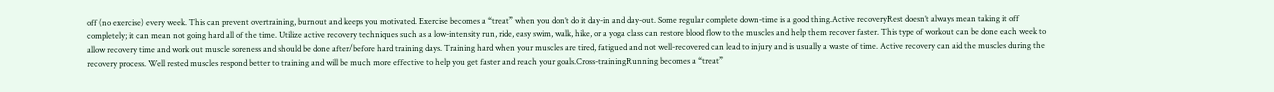off (no exercise) every week. This can prevent overtraining, burnout and keeps you motivated. Exercise becomes a “treat” when you don’t do it day-in and day-out. Some regular complete down-time is a good thing.Active recoveryRest doesn’t always mean taking it off completely; it can mean not going hard all of the time. Utilize active recovery techniques such as a low-intensity run, ride, easy swim, walk, hike, or a yoga class can restore blood flow to the muscles and help them recover faster. This type of workout can be done each week to allow recovery time and work out muscle soreness and should be done after/before hard training days. Training hard when your muscles are tired, fatigued and not well-recovered can lead to injury and is usually a waste of time. Active recovery can aid the muscles during the recovery process. Well rested muscles respond better to training and will be much more effective to help you get faster and reach your goals.Cross-trainingRunning becomes a “treat”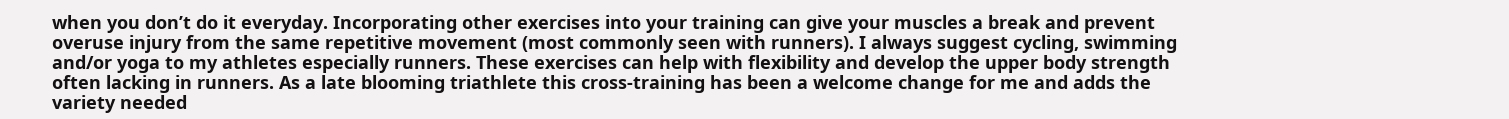when you don’t do it everyday. Incorporating other exercises into your training can give your muscles a break and prevent overuse injury from the same repetitive movement (most commonly seen with runners). I always suggest cycling, swimming and/or yoga to my athletes especially runners. These exercises can help with flexibility and develop the upper body strength often lacking in runners. As a late blooming triathlete this cross-training has been a welcome change for me and adds the variety needed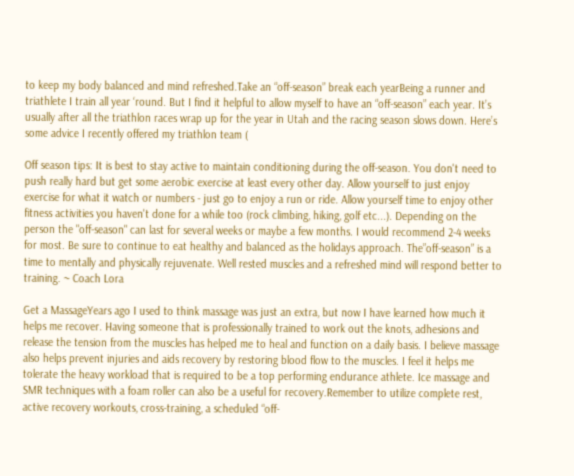to keep my body balanced and mind refreshed.Take an “off-season” break each yearBeing a runner and triathlete I train all year ‘round. But I find it helpful to allow myself to have an “off-season” each year. It’s usually after all the triathlon races wrap up for the year in Utah and the racing season slows down. Here’s some advice I recently offered my triathlon team (

Off season tips: It is best to stay active to maintain conditioning during the off-season. You don't need to push really hard but get some aerobic exercise at least every other day. Allow yourself to just enjoy exercise for what it watch or numbers - just go to enjoy a run or ride. Allow yourself time to enjoy other fitness activities you haven't done for a while too (rock climbing, hiking, golf etc...). Depending on the person the "off-season" can last for several weeks or maybe a few months. I would recommend 2-4 weeks for most. Be sure to continue to eat healthy and balanced as the holidays approach. The”off-season” is a time to mentally and physically rejuvenate. Well rested muscles and a refreshed mind will respond better to training. ~ Coach Lora

Get a MassageYears ago I used to think massage was just an extra, but now I have learned how much it helps me recover. Having someone that is professionally trained to work out the knots, adhesions and release the tension from the muscles has helped me to heal and function on a daily basis. I believe massage also helps prevent injuries and aids recovery by restoring blood flow to the muscles. I feel it helps me tolerate the heavy workload that is required to be a top performing endurance athlete. Ice massage and SMR techniques with a foam roller can also be a useful for recovery.Remember to utilize complete rest, active recovery workouts, cross-training, a scheduled “off-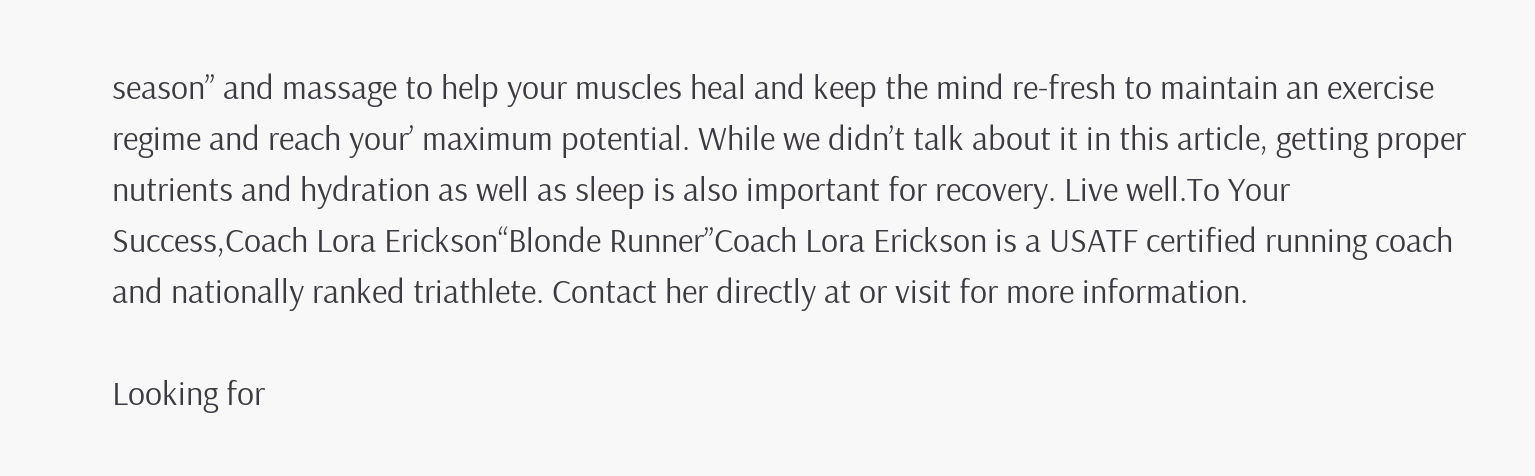season” and massage to help your muscles heal and keep the mind re-fresh to maintain an exercise regime and reach your’ maximum potential. While we didn’t talk about it in this article, getting proper nutrients and hydration as well as sleep is also important for recovery. Live well.To Your Success,Coach Lora Erickson“Blonde Runner”Coach Lora Erickson is a USATF certified running coach and nationally ranked triathlete. Contact her directly at or visit for more information.

Looking for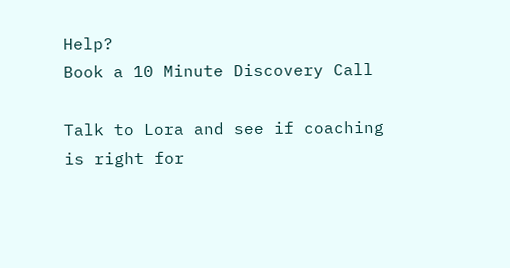Help?
Book a 10 Minute Discovery Call

Talk to Lora and see if coaching is right for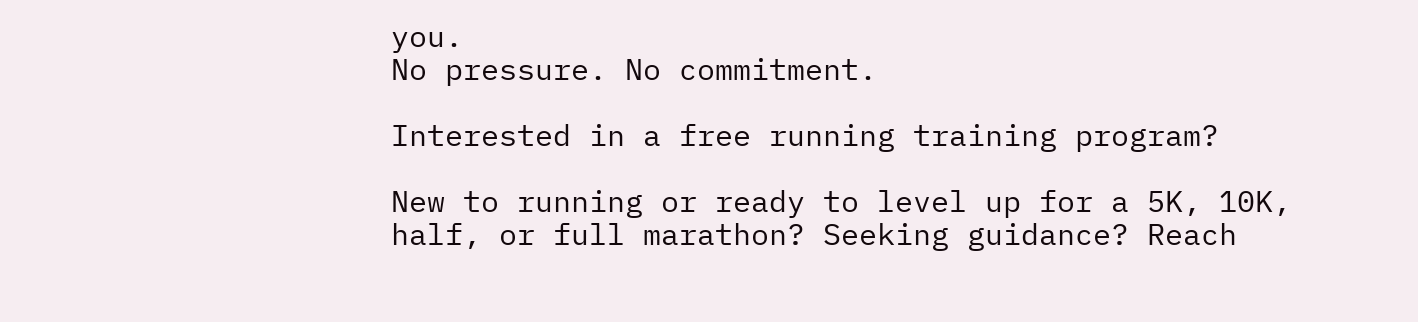you.
No pressure. No commitment.

Interested in a free running training program?

New to running or ready to level up for a 5K, 10K, half, or full marathon? Seeking guidance? Reach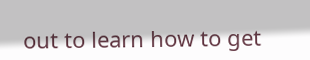out to learn how to get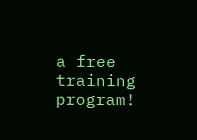a free training program!